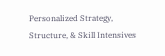Personalized Strategy, Structure, & Skill Intensives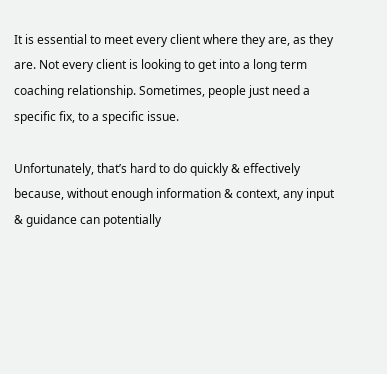It is essential to meet every client where they are, as they are. Not every client is looking to get into a long term coaching relationship. Sometimes, people just need a specific fix, to a specific issue.

Unfortunately, that’s hard to do quickly & effectively because, without enough information & context, any input & guidance can potentially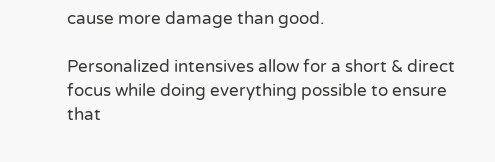cause more damage than good.

Personalized intensives allow for a short & direct focus while doing everything possible to ensure that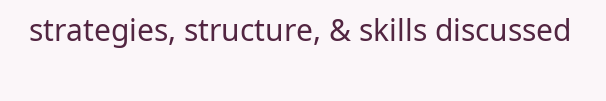strategies, structure, & skills discussed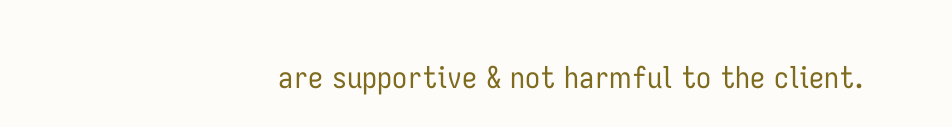are supportive & not harmful to the client.